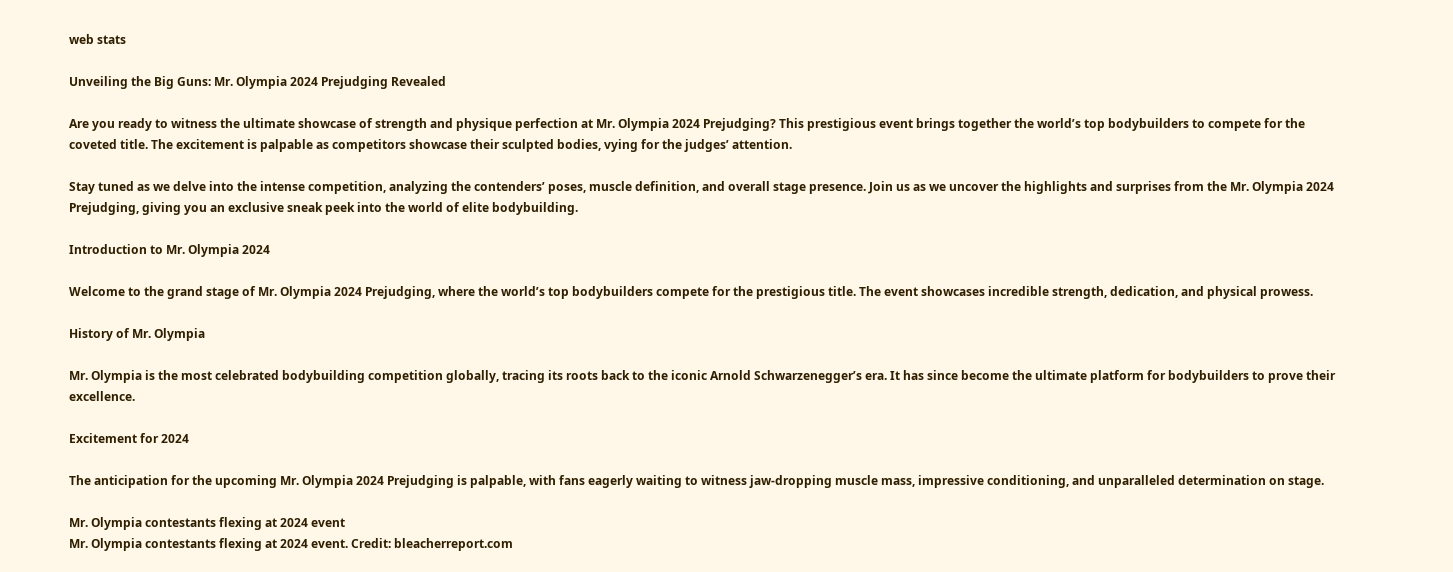web stats

Unveiling the Big Guns: Mr. Olympia 2024 Prejudging Revealed

Are you ready to witness the ultimate showcase of strength and physique perfection at Mr. Olympia 2024 Prejudging? This prestigious event brings together the world’s top bodybuilders to compete for the coveted title. The excitement is palpable as competitors showcase their sculpted bodies, vying for the judges’ attention.

Stay tuned as we delve into the intense competition, analyzing the contenders’ poses, muscle definition, and overall stage presence. Join us as we uncover the highlights and surprises from the Mr. Olympia 2024 Prejudging, giving you an exclusive sneak peek into the world of elite bodybuilding.

Introduction to Mr. Olympia 2024

Welcome to the grand stage of Mr. Olympia 2024 Prejudging, where the world’s top bodybuilders compete for the prestigious title. The event showcases incredible strength, dedication, and physical prowess.

History of Mr. Olympia

Mr. Olympia is the most celebrated bodybuilding competition globally, tracing its roots back to the iconic Arnold Schwarzenegger’s era. It has since become the ultimate platform for bodybuilders to prove their excellence.

Excitement for 2024

The anticipation for the upcoming Mr. Olympia 2024 Prejudging is palpable, with fans eagerly waiting to witness jaw-dropping muscle mass, impressive conditioning, and unparalleled determination on stage.

Mr. Olympia contestants flexing at 2024 event
Mr. Olympia contestants flexing at 2024 event. Credit: bleacherreport.com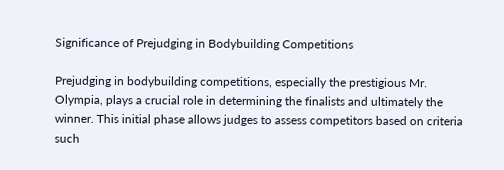Significance of Prejudging in Bodybuilding Competitions

Prejudging in bodybuilding competitions, especially the prestigious Mr. Olympia, plays a crucial role in determining the finalists and ultimately the winner. This initial phase allows judges to assess competitors based on criteria such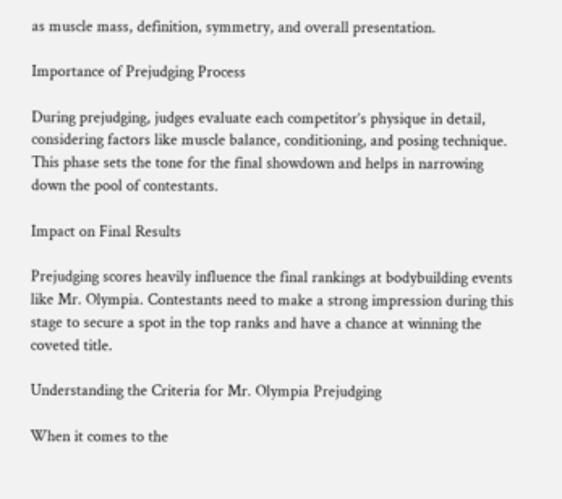as muscle mass, definition, symmetry, and overall presentation.

Importance of Prejudging Process

During prejudging, judges evaluate each competitor’s physique in detail, considering factors like muscle balance, conditioning, and posing technique. This phase sets the tone for the final showdown and helps in narrowing down the pool of contestants.

Impact on Final Results

Prejudging scores heavily influence the final rankings at bodybuilding events like Mr. Olympia. Contestants need to make a strong impression during this stage to secure a spot in the top ranks and have a chance at winning the coveted title.

Understanding the Criteria for Mr. Olympia Prejudging

When it comes to the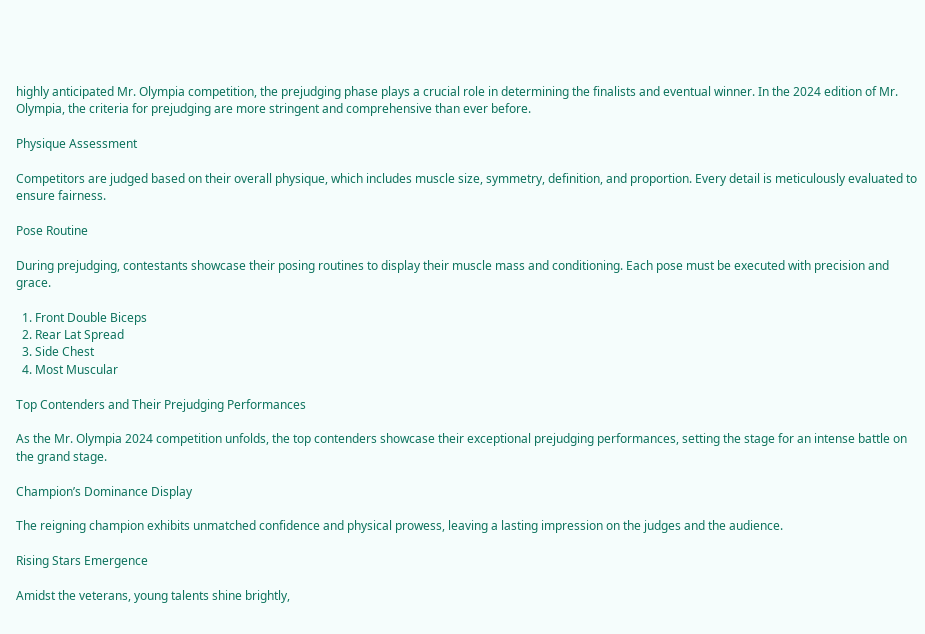highly anticipated Mr. Olympia competition, the prejudging phase plays a crucial role in determining the finalists and eventual winner. In the 2024 edition of Mr. Olympia, the criteria for prejudging are more stringent and comprehensive than ever before.

Physique Assessment

Competitors are judged based on their overall physique, which includes muscle size, symmetry, definition, and proportion. Every detail is meticulously evaluated to ensure fairness.

Pose Routine

During prejudging, contestants showcase their posing routines to display their muscle mass and conditioning. Each pose must be executed with precision and grace.

  1. Front Double Biceps
  2. Rear Lat Spread
  3. Side Chest
  4. Most Muscular

Top Contenders and Their Prejudging Performances

As the Mr. Olympia 2024 competition unfolds, the top contenders showcase their exceptional prejudging performances, setting the stage for an intense battle on the grand stage.

Champion’s Dominance Display

The reigning champion exhibits unmatched confidence and physical prowess, leaving a lasting impression on the judges and the audience.

Rising Stars Emergence

Amidst the veterans, young talents shine brightly,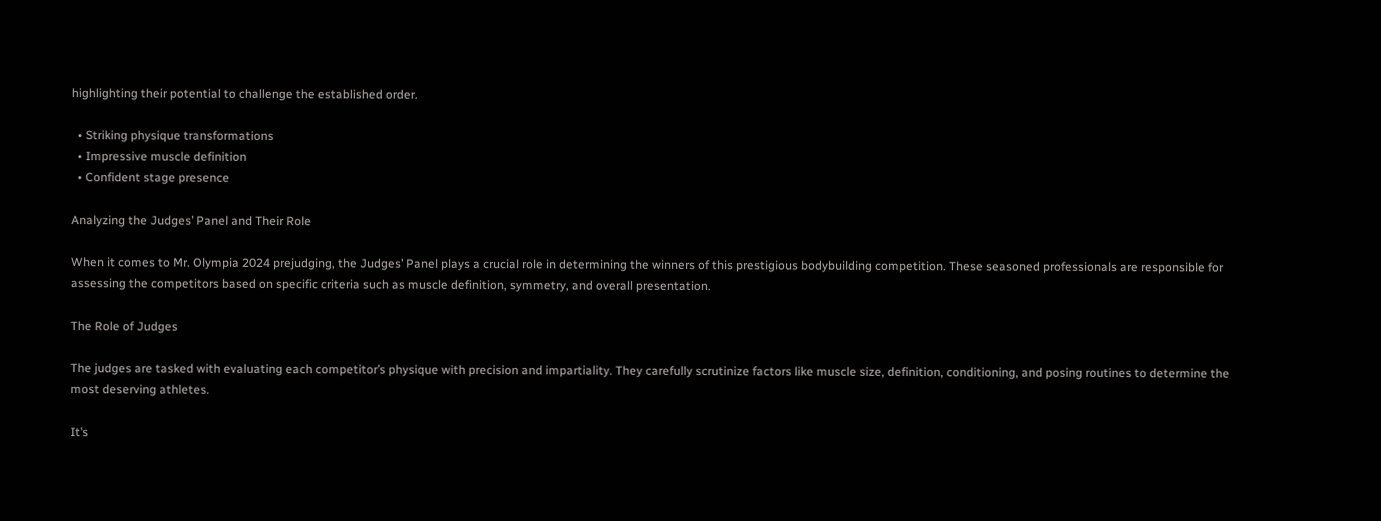highlighting their potential to challenge the established order.

  • Striking physique transformations
  • Impressive muscle definition
  • Confident stage presence

Analyzing the Judges’ Panel and Their Role

When it comes to Mr. Olympia 2024 prejudging, the Judges’ Panel plays a crucial role in determining the winners of this prestigious bodybuilding competition. These seasoned professionals are responsible for assessing the competitors based on specific criteria such as muscle definition, symmetry, and overall presentation.

The Role of Judges

The judges are tasked with evaluating each competitor’s physique with precision and impartiality. They carefully scrutinize factors like muscle size, definition, conditioning, and posing routines to determine the most deserving athletes.

It’s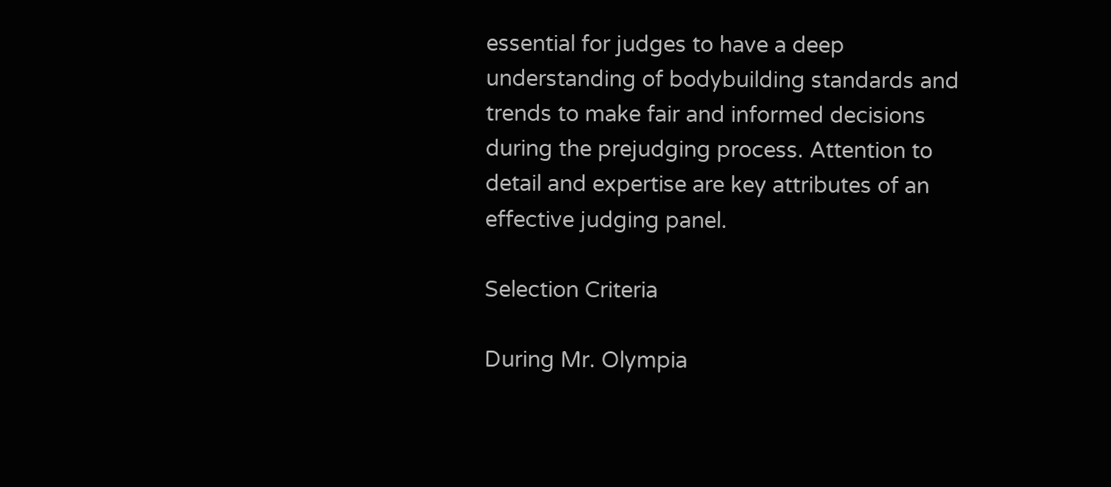essential for judges to have a deep understanding of bodybuilding standards and trends to make fair and informed decisions during the prejudging process. Attention to detail and expertise are key attributes of an effective judging panel.

Selection Criteria

During Mr. Olympia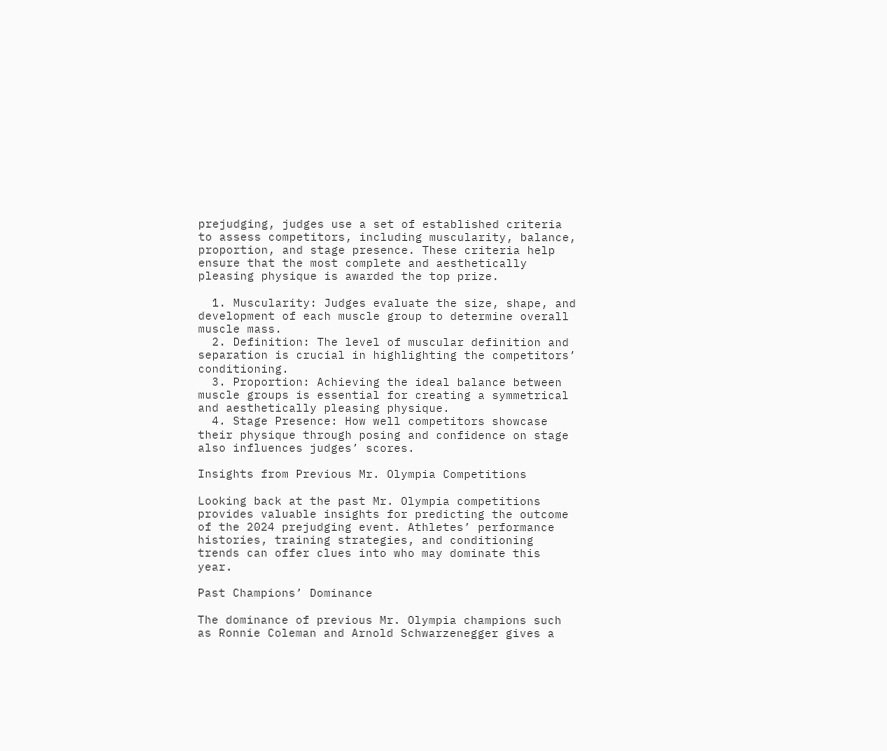prejudging, judges use a set of established criteria to assess competitors, including muscularity, balance, proportion, and stage presence. These criteria help ensure that the most complete and aesthetically pleasing physique is awarded the top prize.

  1. Muscularity: Judges evaluate the size, shape, and development of each muscle group to determine overall muscle mass.
  2. Definition: The level of muscular definition and separation is crucial in highlighting the competitors’ conditioning.
  3. Proportion: Achieving the ideal balance between muscle groups is essential for creating a symmetrical and aesthetically pleasing physique.
  4. Stage Presence: How well competitors showcase their physique through posing and confidence on stage also influences judges’ scores.

Insights from Previous Mr. Olympia Competitions

Looking back at the past Mr. Olympia competitions provides valuable insights for predicting the outcome of the 2024 prejudging event. Athletes’ performance histories, training strategies, and conditioning trends can offer clues into who may dominate this year.

Past Champions’ Dominance

The dominance of previous Mr. Olympia champions such as Ronnie Coleman and Arnold Schwarzenegger gives a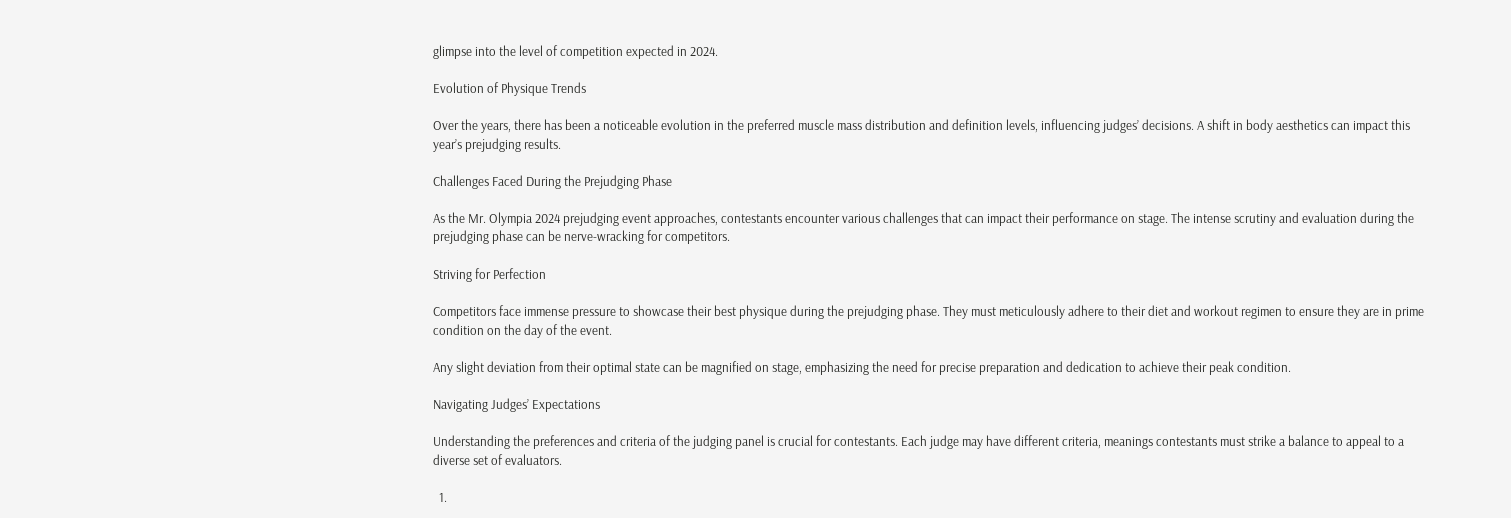glimpse into the level of competition expected in 2024.

Evolution of Physique Trends

Over the years, there has been a noticeable evolution in the preferred muscle mass distribution and definition levels, influencing judges’ decisions. A shift in body aesthetics can impact this year’s prejudging results.

Challenges Faced During the Prejudging Phase

As the Mr. Olympia 2024 prejudging event approaches, contestants encounter various challenges that can impact their performance on stage. The intense scrutiny and evaluation during the prejudging phase can be nerve-wracking for competitors.

Striving for Perfection

Competitors face immense pressure to showcase their best physique during the prejudging phase. They must meticulously adhere to their diet and workout regimen to ensure they are in prime condition on the day of the event.

Any slight deviation from their optimal state can be magnified on stage, emphasizing the need for precise preparation and dedication to achieve their peak condition.

Navigating Judges’ Expectations

Understanding the preferences and criteria of the judging panel is crucial for contestants. Each judge may have different criteria, meanings contestants must strike a balance to appeal to a diverse set of evaluators.

  1.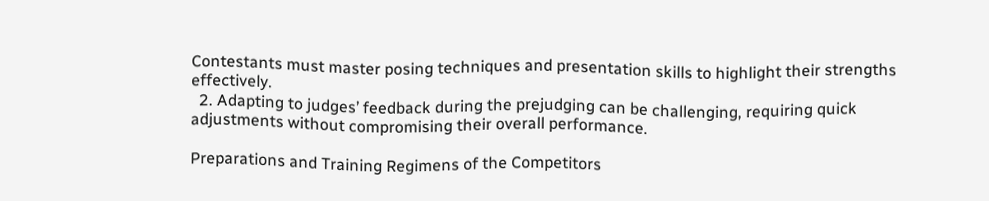Contestants must master posing techniques and presentation skills to highlight their strengths effectively.
  2. Adapting to judges’ feedback during the prejudging can be challenging, requiring quick adjustments without compromising their overall performance.

Preparations and Training Regimens of the Competitors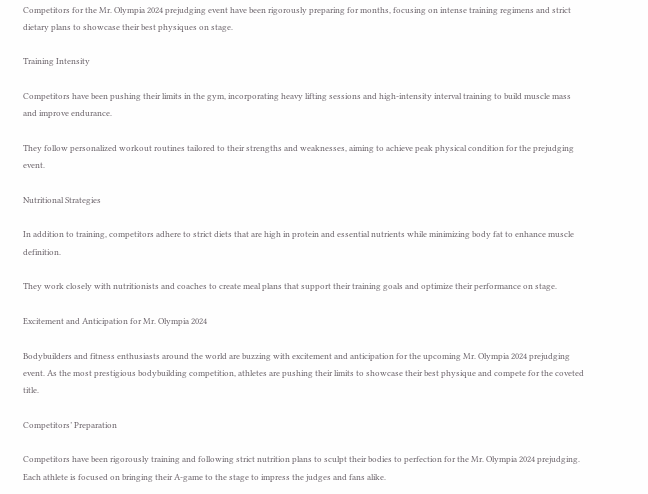Competitors for the Mr. Olympia 2024 prejudging event have been rigorously preparing for months, focusing on intense training regimens and strict dietary plans to showcase their best physiques on stage.

Training Intensity

Competitors have been pushing their limits in the gym, incorporating heavy lifting sessions and high-intensity interval training to build muscle mass and improve endurance.

They follow personalized workout routines tailored to their strengths and weaknesses, aiming to achieve peak physical condition for the prejudging event.

Nutritional Strategies

In addition to training, competitors adhere to strict diets that are high in protein and essential nutrients while minimizing body fat to enhance muscle definition.

They work closely with nutritionists and coaches to create meal plans that support their training goals and optimize their performance on stage.

Excitement and Anticipation for Mr. Olympia 2024

Bodybuilders and fitness enthusiasts around the world are buzzing with excitement and anticipation for the upcoming Mr. Olympia 2024 prejudging event. As the most prestigious bodybuilding competition, athletes are pushing their limits to showcase their best physique and compete for the coveted title.

Competitors’ Preparation

Competitors have been rigorously training and following strict nutrition plans to sculpt their bodies to perfection for the Mr. Olympia 2024 prejudging. Each athlete is focused on bringing their A-game to the stage to impress the judges and fans alike.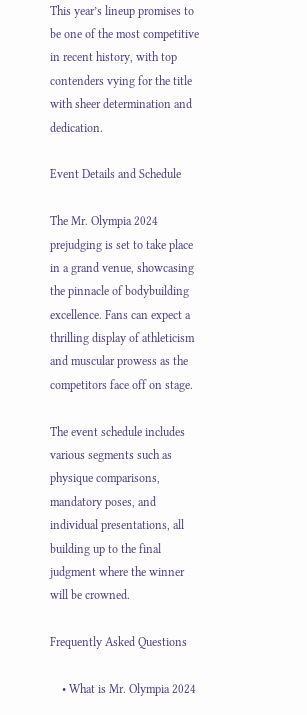This year’s lineup promises to be one of the most competitive in recent history, with top contenders vying for the title with sheer determination and dedication.

Event Details and Schedule

The Mr. Olympia 2024 prejudging is set to take place in a grand venue, showcasing the pinnacle of bodybuilding excellence. Fans can expect a thrilling display of athleticism and muscular prowess as the competitors face off on stage.

The event schedule includes various segments such as physique comparisons, mandatory poses, and individual presentations, all building up to the final judgment where the winner will be crowned.

Frequently Asked Questions

    • What is Mr. Olympia 2024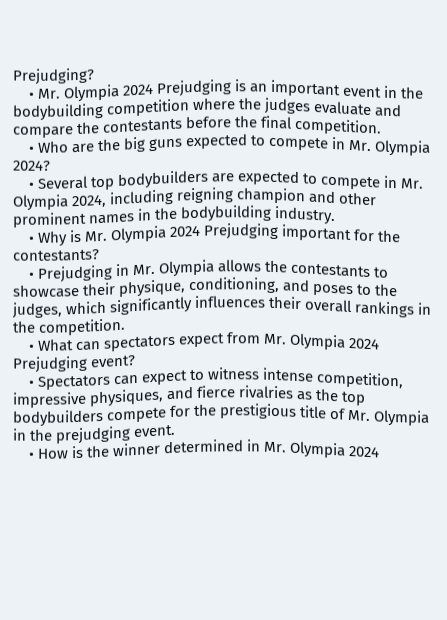Prejudging?
    • Mr. Olympia 2024 Prejudging is an important event in the bodybuilding competition where the judges evaluate and compare the contestants before the final competition.
    • Who are the big guns expected to compete in Mr. Olympia 2024?
    • Several top bodybuilders are expected to compete in Mr. Olympia 2024, including reigning champion and other prominent names in the bodybuilding industry.
    • Why is Mr. Olympia 2024 Prejudging important for the contestants?
    • Prejudging in Mr. Olympia allows the contestants to showcase their physique, conditioning, and poses to the judges, which significantly influences their overall rankings in the competition.
    • What can spectators expect from Mr. Olympia 2024 Prejudging event?
    • Spectators can expect to witness intense competition, impressive physiques, and fierce rivalries as the top bodybuilders compete for the prestigious title of Mr. Olympia in the prejudging event.
    • How is the winner determined in Mr. Olympia 2024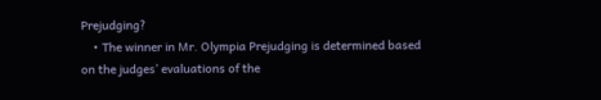Prejudging?
    • The winner in Mr. Olympia Prejudging is determined based on the judges’ evaluations of the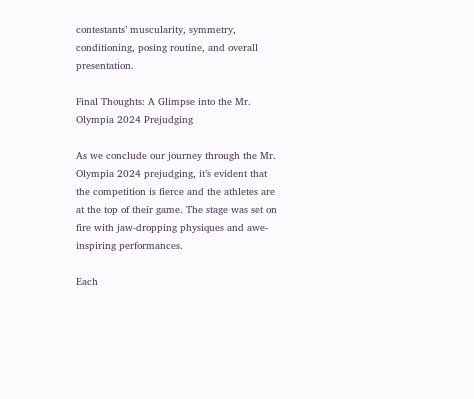contestants’ muscularity, symmetry, conditioning, posing routine, and overall presentation.

Final Thoughts: A Glimpse into the Mr. Olympia 2024 Prejudging

As we conclude our journey through the Mr. Olympia 2024 prejudging, it’s evident that the competition is fierce and the athletes are at the top of their game. The stage was set on fire with jaw-dropping physiques and awe-inspiring performances.

Each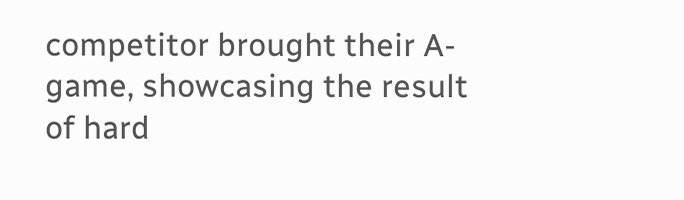competitor brought their A-game, showcasing the result of hard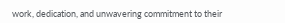work, dedication, and unwavering commitment to their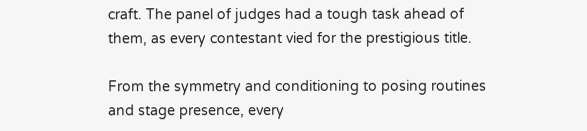craft. The panel of judges had a tough task ahead of them, as every contestant vied for the prestigious title.

From the symmetry and conditioning to posing routines and stage presence, every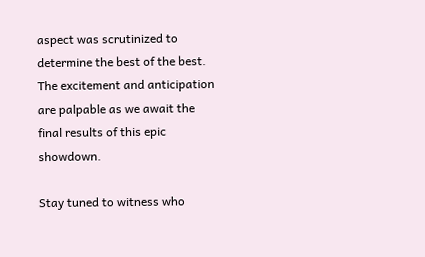aspect was scrutinized to determine the best of the best. The excitement and anticipation are palpable as we await the final results of this epic showdown.

Stay tuned to witness who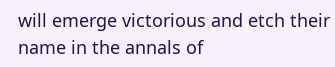will emerge victorious and etch their name in the annals of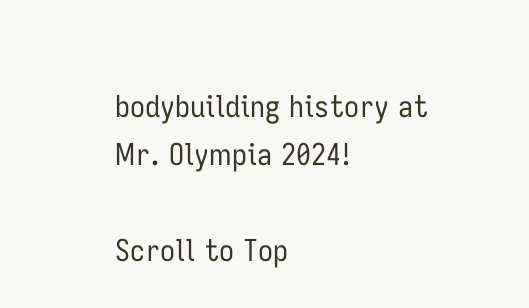bodybuilding history at Mr. Olympia 2024!

Scroll to Top